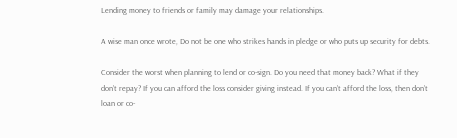Lending money to friends or family may damage your relationships.

A wise man once wrote, Do not be one who strikes hands in pledge or who puts up security for debts.

Consider the worst when planning to lend or co-sign. Do you need that money back? What if they don’t repay? If you can afford the loss consider giving instead. If you can’t afford the loss, then don’t loan or co-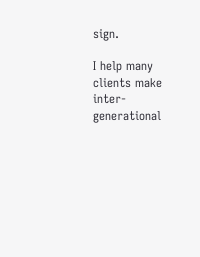sign.

I help many clients make inter-generational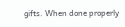gifts. When done properly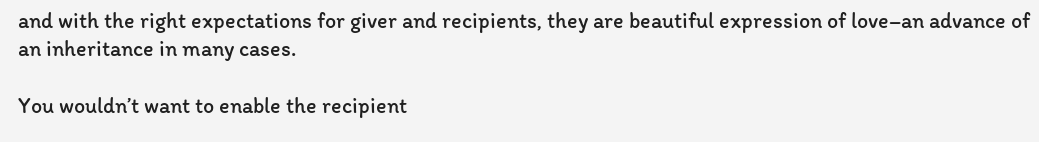and with the right expectations for giver and recipients, they are beautiful expression of love–an advance of an inheritance in many cases.

You wouldn’t want to enable the recipient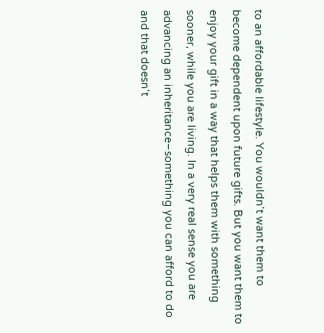to an affordable lifestyle. You wouldn’t want them to become dependent upon future gifts. But you want them to enjoy your gift in a way that helps them with something sooner, while you are living. In a very real sense you are advancing an inheritance–something you can afford to do and that doesn’t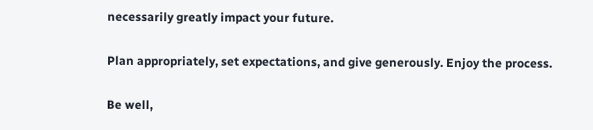necessarily greatly impact your future.

Plan appropriately, set expectations, and give generously. Enjoy the process.

Be well,